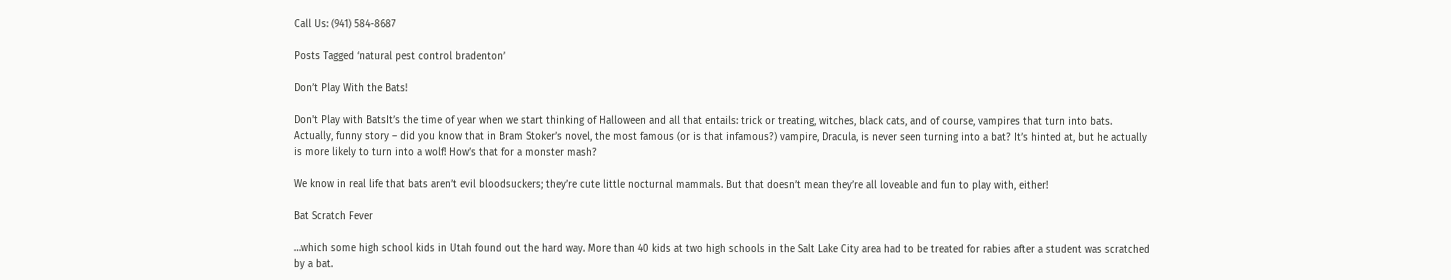Call Us: (941) 584-8687

Posts Tagged ‘natural pest control bradenton’

Don’t Play With the Bats!

Don't Play with BatsIt’s the time of year when we start thinking of Halloween and all that entails: trick or treating, witches, black cats, and of course, vampires that turn into bats. Actually, funny story – did you know that in Bram Stoker’s novel, the most famous (or is that infamous?) vampire, Dracula, is never seen turning into a bat? It’s hinted at, but he actually is more likely to turn into a wolf! How’s that for a monster mash?

We know in real life that bats aren’t evil bloodsuckers; they’re cute little nocturnal mammals. But that doesn’t mean they’re all loveable and fun to play with, either!

Bat Scratch Fever

…which some high school kids in Utah found out the hard way. More than 40 kids at two high schools in the Salt Lake City area had to be treated for rabies after a student was scratched by a bat.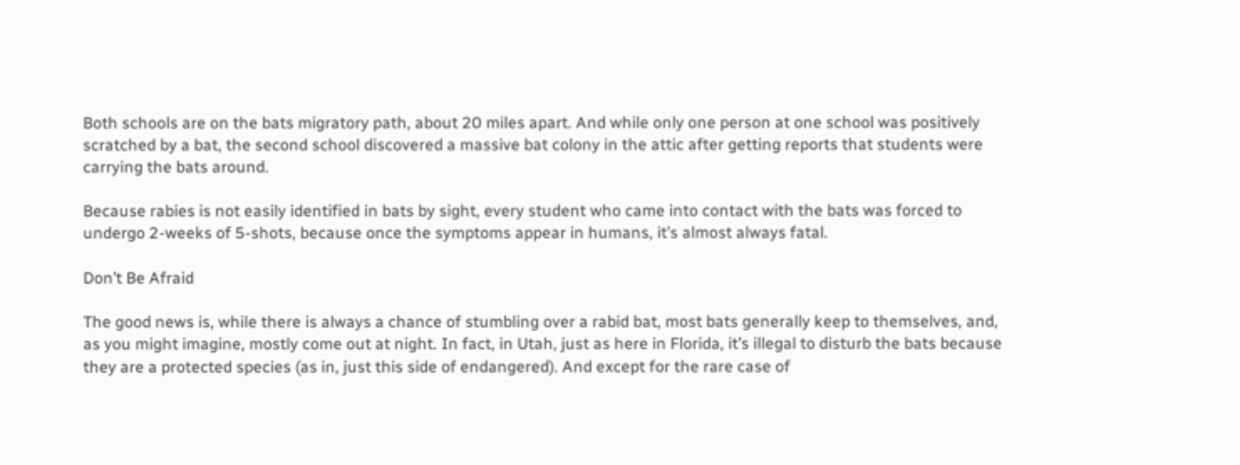Both schools are on the bats migratory path, about 20 miles apart. And while only one person at one school was positively scratched by a bat, the second school discovered a massive bat colony in the attic after getting reports that students were carrying the bats around.

Because rabies is not easily identified in bats by sight, every student who came into contact with the bats was forced to undergo 2-weeks of 5-shots, because once the symptoms appear in humans, it’s almost always fatal.

Don’t Be Afraid

The good news is, while there is always a chance of stumbling over a rabid bat, most bats generally keep to themselves, and, as you might imagine, mostly come out at night. In fact, in Utah, just as here in Florida, it’s illegal to disturb the bats because they are a protected species (as in, just this side of endangered). And except for the rare case of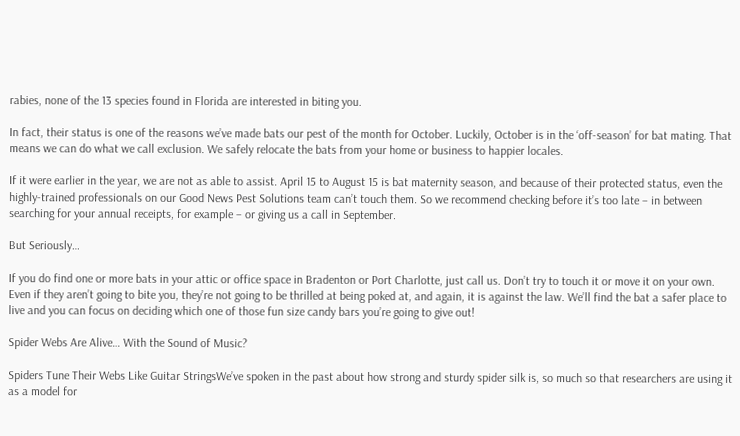rabies, none of the 13 species found in Florida are interested in biting you.

In fact, their status is one of the reasons we’ve made bats our pest of the month for October. Luckily, October is in the ‘off-season’ for bat mating. That means we can do what we call exclusion. We safely relocate the bats from your home or business to happier locales.

If it were earlier in the year, we are not as able to assist. April 15 to August 15 is bat maternity season, and because of their protected status, even the highly-trained professionals on our Good News Pest Solutions team can’t touch them. So we recommend checking before it’s too late – in between searching for your annual receipts, for example – or giving us a call in September.

But Seriously…

If you do find one or more bats in your attic or office space in Bradenton or Port Charlotte, just call us. Don’t try to touch it or move it on your own. Even if they aren’t going to bite you, they’re not going to be thrilled at being poked at, and again, it is against the law. We’ll find the bat a safer place to live and you can focus on deciding which one of those fun size candy bars you’re going to give out!

Spider Webs Are Alive… With the Sound of Music?

Spiders Tune Their Webs Like Guitar StringsWe’ve spoken in the past about how strong and sturdy spider silk is, so much so that researchers are using it as a model for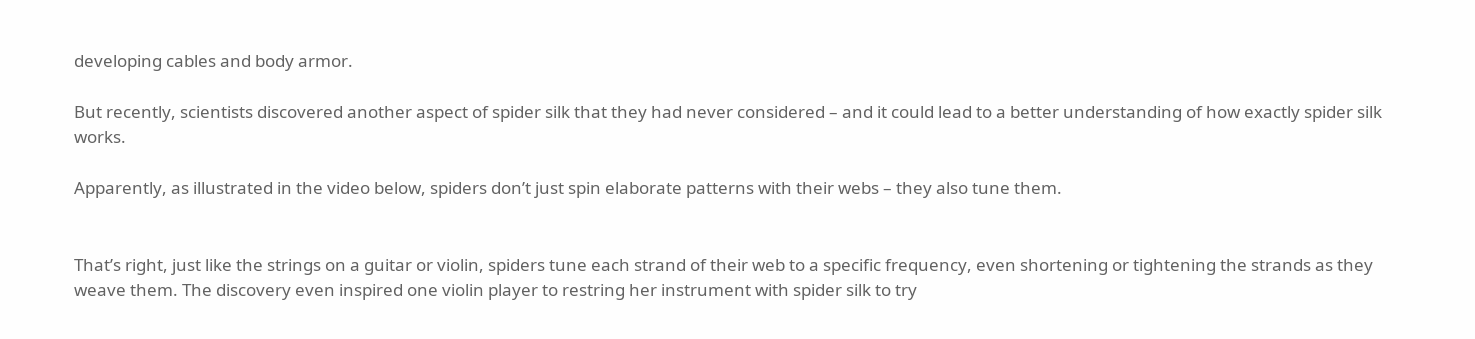developing cables and body armor.

But recently, scientists discovered another aspect of spider silk that they had never considered – and it could lead to a better understanding of how exactly spider silk works.

Apparently, as illustrated in the video below, spiders don’t just spin elaborate patterns with their webs – they also tune them.


That’s right, just like the strings on a guitar or violin, spiders tune each strand of their web to a specific frequency, even shortening or tightening the strands as they weave them. The discovery even inspired one violin player to restring her instrument with spider silk to try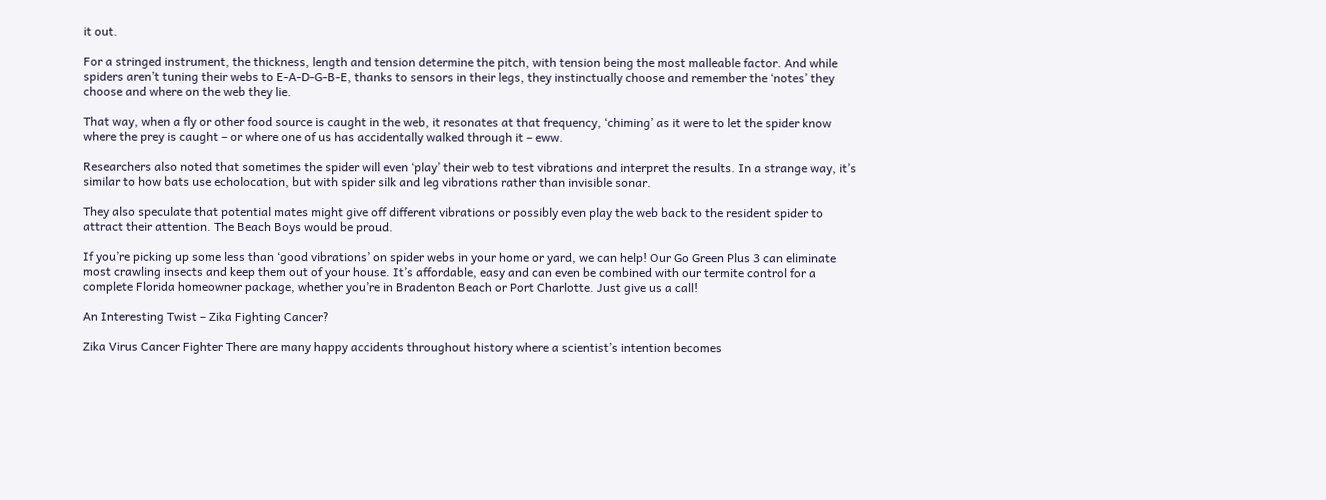it out.

For a stringed instrument, the thickness, length and tension determine the pitch, with tension being the most malleable factor. And while spiders aren’t tuning their webs to E-A-D-G-B-E, thanks to sensors in their legs, they instinctually choose and remember the ‘notes’ they choose and where on the web they lie.

That way, when a fly or other food source is caught in the web, it resonates at that frequency, ‘chiming’ as it were to let the spider know where the prey is caught – or where one of us has accidentally walked through it – eww.

Researchers also noted that sometimes the spider will even ‘play’ their web to test vibrations and interpret the results. In a strange way, it’s similar to how bats use echolocation, but with spider silk and leg vibrations rather than invisible sonar.

They also speculate that potential mates might give off different vibrations or possibly even play the web back to the resident spider to attract their attention. The Beach Boys would be proud.

If you’re picking up some less than ‘good vibrations’ on spider webs in your home or yard, we can help! Our Go Green Plus 3 can eliminate most crawling insects and keep them out of your house. It’s affordable, easy and can even be combined with our termite control for a complete Florida homeowner package, whether you’re in Bradenton Beach or Port Charlotte. Just give us a call!

An Interesting Twist – Zika Fighting Cancer?

Zika Virus Cancer Fighter There are many happy accidents throughout history where a scientist’s intention becomes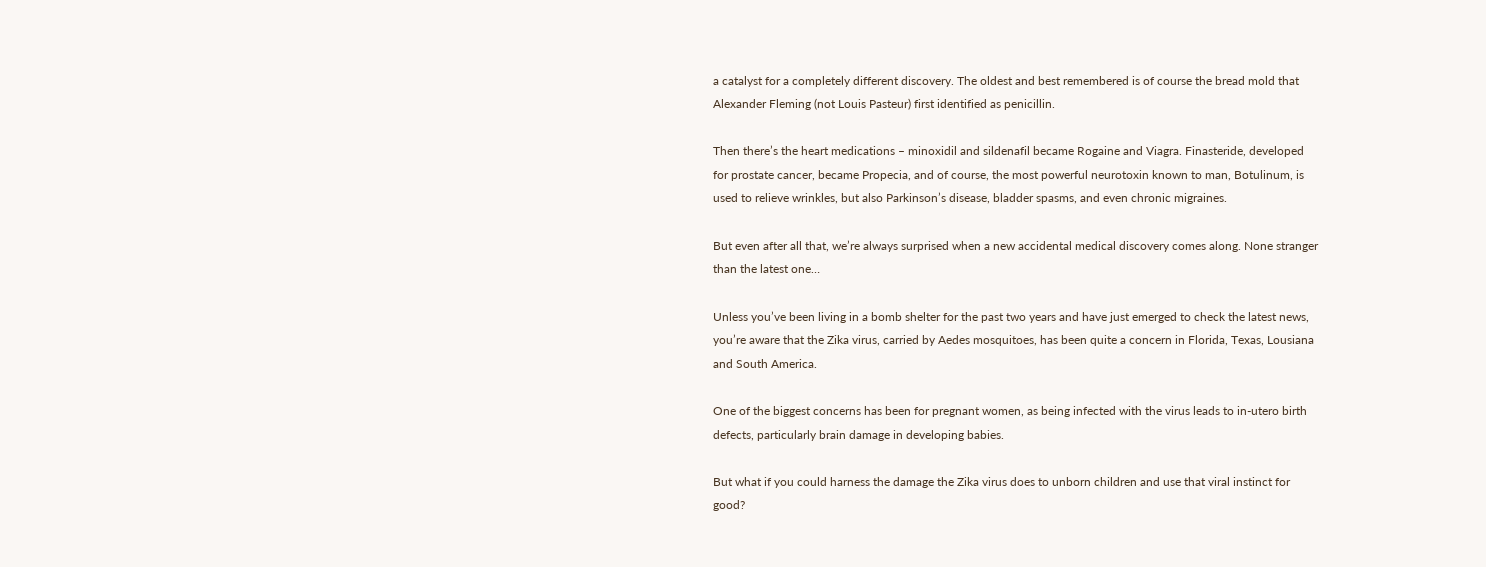a catalyst for a completely different discovery. The oldest and best remembered is of course the bread mold that Alexander Fleming (not Louis Pasteur) first identified as penicillin.

Then there’s the heart medications – minoxidil and sildenafil became Rogaine and Viagra. Finasteride, developed for prostate cancer, became Propecia, and of course, the most powerful neurotoxin known to man, Botulinum, is used to relieve wrinkles, but also Parkinson’s disease, bladder spasms, and even chronic migraines.

But even after all that, we’re always surprised when a new accidental medical discovery comes along. None stranger than the latest one…

Unless you’ve been living in a bomb shelter for the past two years and have just emerged to check the latest news, you’re aware that the Zika virus, carried by Aedes mosquitoes, has been quite a concern in Florida, Texas, Lousiana and South America.

One of the biggest concerns has been for pregnant women, as being infected with the virus leads to in-utero birth defects, particularly brain damage in developing babies.

But what if you could harness the damage the Zika virus does to unborn children and use that viral instinct for good?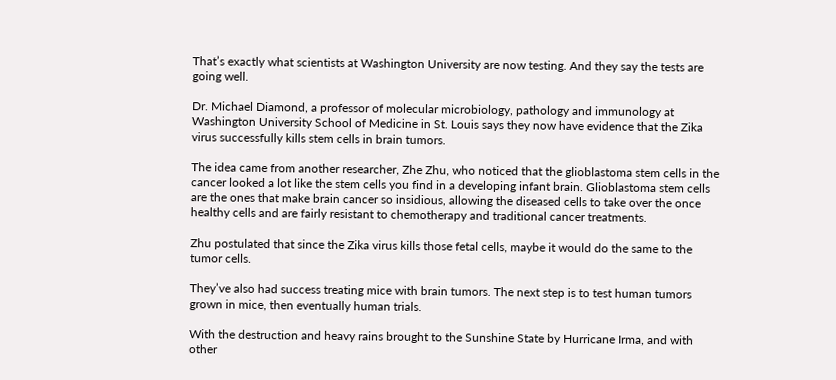That’s exactly what scientists at Washington University are now testing. And they say the tests are going well.

Dr. Michael Diamond, a professor of molecular microbiology, pathology and immunology at Washington University School of Medicine in St. Louis says they now have evidence that the Zika virus successfully kills stem cells in brain tumors.

The idea came from another researcher, Zhe Zhu, who noticed that the glioblastoma stem cells in the cancer looked a lot like the stem cells you find in a developing infant brain. Glioblastoma stem cells are the ones that make brain cancer so insidious, allowing the diseased cells to take over the once healthy cells and are fairly resistant to chemotherapy and traditional cancer treatments.

Zhu postulated that since the Zika virus kills those fetal cells, maybe it would do the same to the tumor cells.

They’ve also had success treating mice with brain tumors. The next step is to test human tumors grown in mice, then eventually human trials.

With the destruction and heavy rains brought to the Sunshine State by Hurricane Irma, and with other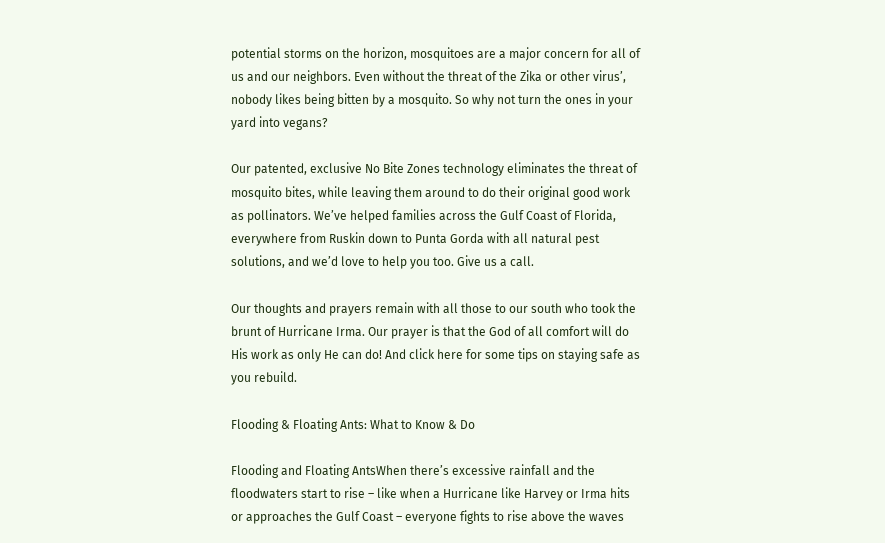potential storms on the horizon, mosquitoes are a major concern for all of us and our neighbors. Even without the threat of the Zika or other virus’, nobody likes being bitten by a mosquito. So why not turn the ones in your yard into vegans?

Our patented, exclusive No Bite Zones technology eliminates the threat of mosquito bites, while leaving them around to do their original good work as pollinators. We’ve helped families across the Gulf Coast of Florida, everywhere from Ruskin down to Punta Gorda with all natural pest solutions, and we’d love to help you too. Give us a call.

Our thoughts and prayers remain with all those to our south who took the brunt of Hurricane Irma. Our prayer is that the God of all comfort will do His work as only He can do! And click here for some tips on staying safe as you rebuild.

Flooding & Floating Ants: What to Know & Do

Flooding and Floating AntsWhen there’s excessive rainfall and the floodwaters start to rise – like when a Hurricane like Harvey or Irma hits or approaches the Gulf Coast – everyone fights to rise above the waves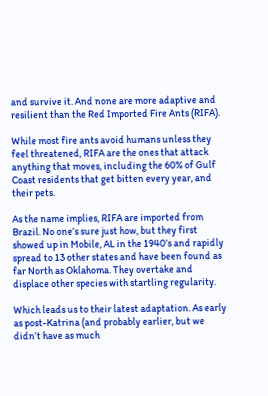and survive it. And none are more adaptive and resilient than the Red Imported Fire Ants (RIFA).

While most fire ants avoid humans unless they feel threatened, RIFA are the ones that attack anything that moves, including the 60% of Gulf Coast residents that get bitten every year, and their pets.

As the name implies, RIFA are imported from Brazil. No one’s sure just how, but they first showed up in Mobile, AL in the 1940’s and rapidly spread to 13 other states and have been found as far North as Oklahoma. They overtake and displace other species with startling regularity.

Which leads us to their latest adaptation. As early as post-Katrina (and probably earlier, but we didn’t have as much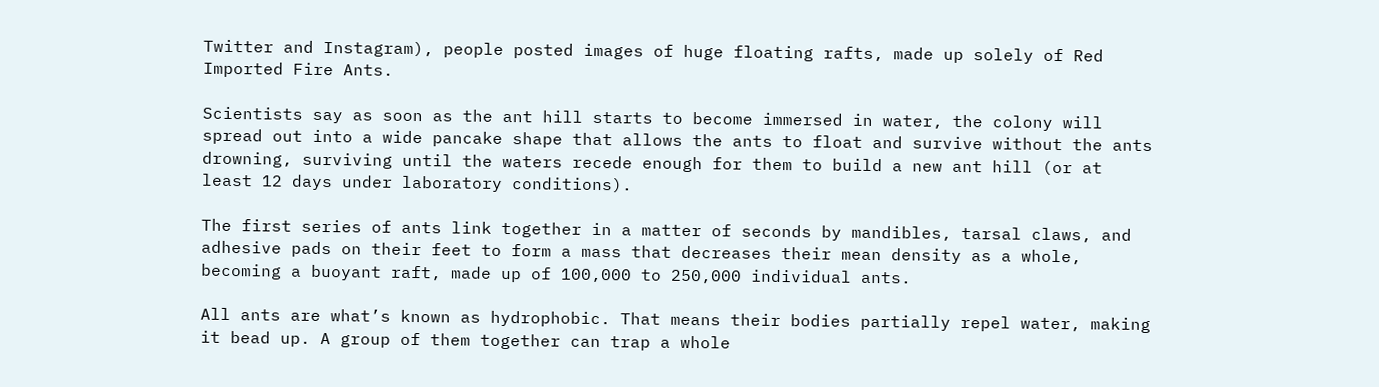Twitter and Instagram), people posted images of huge floating rafts, made up solely of Red Imported Fire Ants.

Scientists say as soon as the ant hill starts to become immersed in water, the colony will spread out into a wide pancake shape that allows the ants to float and survive without the ants drowning, surviving until the waters recede enough for them to build a new ant hill (or at least 12 days under laboratory conditions).

The first series of ants link together in a matter of seconds by mandibles, tarsal claws, and adhesive pads on their feet to form a mass that decreases their mean density as a whole, becoming a buoyant raft, made up of 100,000 to 250,000 individual ants.

All ants are what’s known as hydrophobic. That means their bodies partially repel water, making it bead up. A group of them together can trap a whole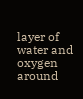layer of water and oxygen around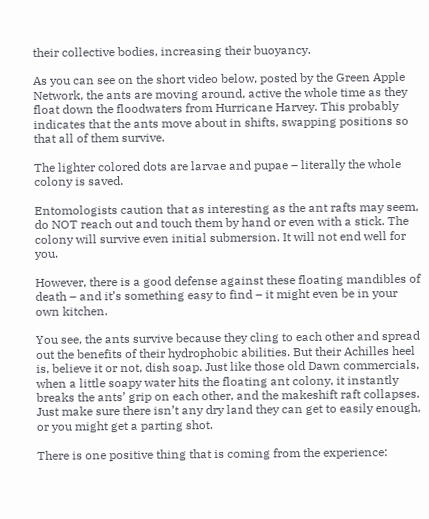their collective bodies, increasing their buoyancy.

As you can see on the short video below, posted by the Green Apple Network, the ants are moving around, active the whole time as they float down the floodwaters from Hurricane Harvey. This probably indicates that the ants move about in shifts, swapping positions so that all of them survive.

The lighter colored dots are larvae and pupae – literally the whole colony is saved.

Entomologists caution that as interesting as the ant rafts may seem, do NOT reach out and touch them by hand or even with a stick. The colony will survive even initial submersion. It will not end well for you.

However, there is a good defense against these floating mandibles of death – and it’s something easy to find – it might even be in your own kitchen.

You see, the ants survive because they cling to each other and spread out the benefits of their hydrophobic abilities. But their Achilles heel is, believe it or not, dish soap. Just like those old Dawn commercials, when a little soapy water hits the floating ant colony, it instantly breaks the ants’ grip on each other, and the makeshift raft collapses. Just make sure there isn’t any dry land they can get to easily enough, or you might get a parting shot.

There is one positive thing that is coming from the experience: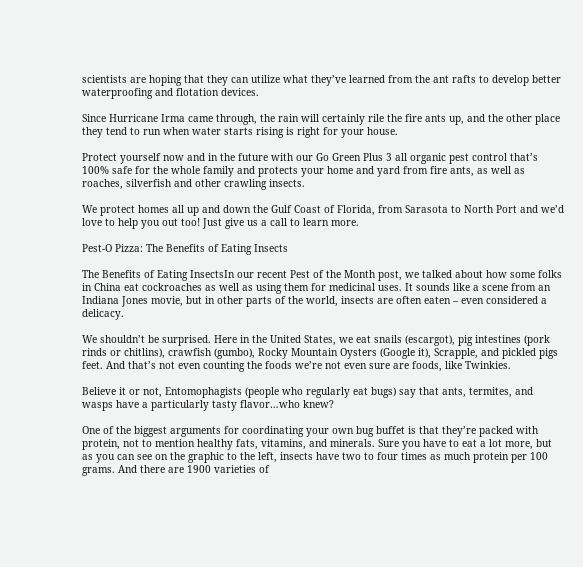scientists are hoping that they can utilize what they’ve learned from the ant rafts to develop better waterproofing and flotation devices.

Since Hurricane Irma came through, the rain will certainly rile the fire ants up, and the other place they tend to run when water starts rising is right for your house.

Protect yourself now and in the future with our Go Green Plus 3 all organic pest control that’s 100% safe for the whole family and protects your home and yard from fire ants, as well as roaches, silverfish and other crawling insects.

We protect homes all up and down the Gulf Coast of Florida, from Sarasota to North Port and we’d love to help you out too! Just give us a call to learn more.

Pest-O Pizza: The Benefits of Eating Insects

The Benefits of Eating InsectsIn our recent Pest of the Month post, we talked about how some folks in China eat cockroaches as well as using them for medicinal uses. It sounds like a scene from an Indiana Jones movie, but in other parts of the world, insects are often eaten – even considered a delicacy.

We shouldn’t be surprised. Here in the United States, we eat snails (escargot), pig intestines (pork rinds or chitlins), crawfish (gumbo), Rocky Mountain Oysters (Google it), Scrapple, and pickled pigs feet. And that’s not even counting the foods we’re not even sure are foods, like Twinkies.

Believe it or not, Entomophagists (people who regularly eat bugs) say that ants, termites, and wasps have a particularly tasty flavor…who knew?

One of the biggest arguments for coordinating your own bug buffet is that they’re packed with protein, not to mention healthy fats, vitamins, and minerals. Sure you have to eat a lot more, but as you can see on the graphic to the left, insects have two to four times as much protein per 100 grams. And there are 1900 varieties of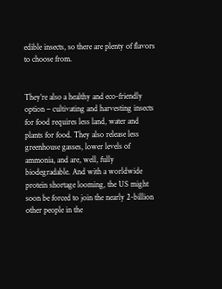edible insects, so there are plenty of flavors to choose from.


They’re also a healthy and eco-friendly option – cultivating and harvesting insects for food requires less land, water and plants for food. They also release less greenhouse gasses, lower levels of ammonia, and are, well, fully biodegradable. And with a worldwide protein shortage looming, the US might soon be forced to join the nearly 2-billion other people in the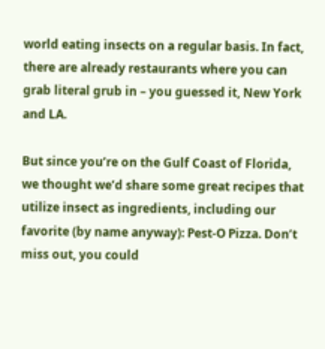world eating insects on a regular basis. In fact, there are already restaurants where you can grab literal grub in – you guessed it, New York and LA.

But since you’re on the Gulf Coast of Florida, we thought we’d share some great recipes that utilize insect as ingredients, including our favorite (by name anyway): Pest-O Pizza. Don’t miss out, you could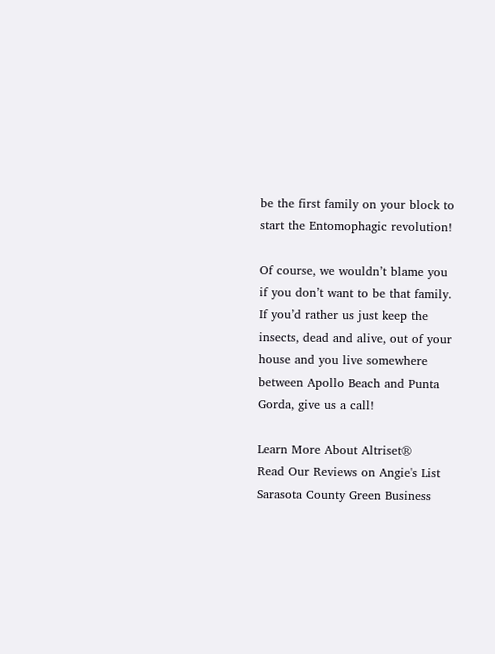be the first family on your block to start the Entomophagic revolution!

Of course, we wouldn’t blame you if you don’t want to be that family. If you’d rather us just keep the insects, dead and alive, out of your house and you live somewhere between Apollo Beach and Punta Gorda, give us a call!

Learn More About Altriset®
Read Our Reviews on Angie's List
Sarasota County Green Business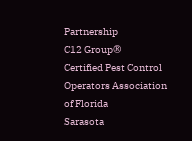Partnership
C12 Group®
Certified Pest Control Operators Association of Florida
Sarasota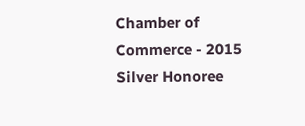Chamber of Commerce - 2015 Silver Honoree